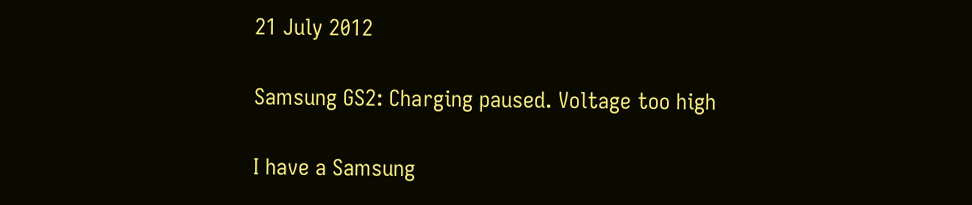21 July 2012

Samsung GS2: Charging paused. Voltage too high

I have a Samsung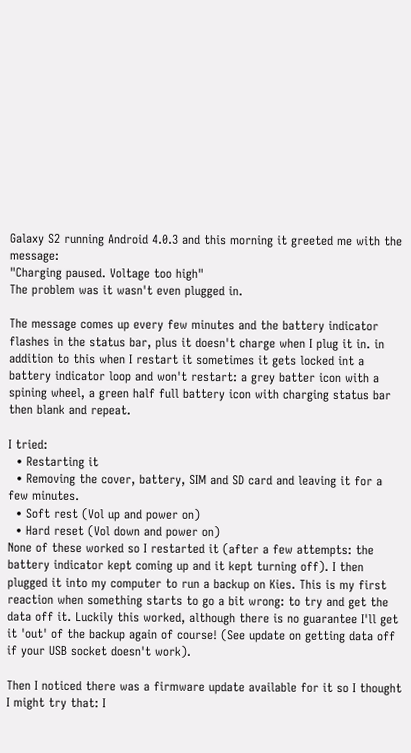Galaxy S2 running Android 4.0.3 and this morning it greeted me with the message:
"Charging paused. Voltage too high"
The problem was it wasn't even plugged in.

The message comes up every few minutes and the battery indicator flashes in the status bar, plus it doesn't charge when I plug it in. in addition to this when I restart it sometimes it gets locked int a battery indicator loop and won't restart: a grey batter icon with a spining wheel, a green half full battery icon with charging status bar then blank and repeat.

I tried:
  • Restarting it
  • Removing the cover, battery, SIM and SD card and leaving it for a few minutes.
  • Soft rest (Vol up and power on)
  • Hard reset (Vol down and power on)
None of these worked so I restarted it (after a few attempts: the battery indicator kept coming up and it kept turning off). I then plugged it into my computer to run a backup on Kies. This is my first reaction when something starts to go a bit wrong: to try and get the data off it. Luckily this worked, although there is no guarantee I'll get it 'out' of the backup again of course! (See update on getting data off if your USB socket doesn't work).

Then I noticed there was a firmware update available for it so I thought I might try that: I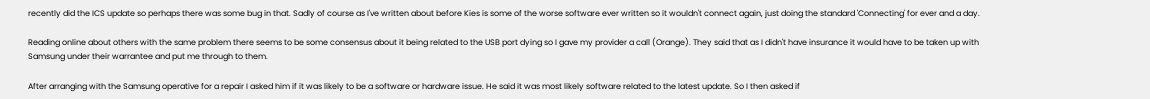recently did the ICS update so perhaps there was some bug in that. Sadly of course as I've written about before Kies is some of the worse software ever written so it wouldn't connect again, just doing the standard 'Connecting' for ever and a day.

Reading online about others with the same problem there seems to be some consensus about it being related to the USB port dying so I gave my provider a call (Orange). They said that as I didn't have insurance it would have to be taken up with Samsung under their warrantee and put me through to them.

After arranging with the Samsung operative for a repair I asked him if it was likely to be a software or hardware issue. He said it was most likely software related to the latest update. So I then asked if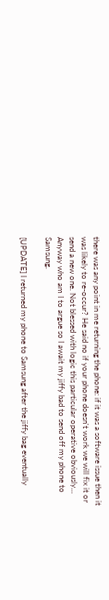there was any point in me returning the phone: if it was a software issue then it was likely to re-occur? He said no if your phone doesn't work we will fix it or send a new one. Not blessed with logic this particular operative obviously... Anyway who am I to argue so I await my jiffy bad to send off my phone to Samsung.

[UPDATE] I returned my phone to Samsung after the jiffy bag eventually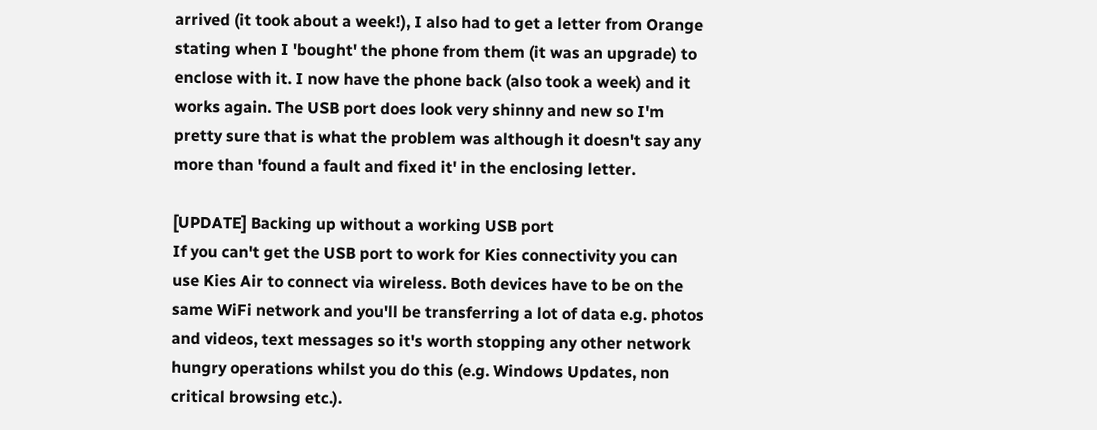arrived (it took about a week!), I also had to get a letter from Orange stating when I 'bought' the phone from them (it was an upgrade) to enclose with it. I now have the phone back (also took a week) and it works again. The USB port does look very shinny and new so I'm pretty sure that is what the problem was although it doesn't say any more than 'found a fault and fixed it' in the enclosing letter.

[UPDATE] Backing up without a working USB port
If you can't get the USB port to work for Kies connectivity you can use Kies Air to connect via wireless. Both devices have to be on the same WiFi network and you'll be transferring a lot of data e.g. photos and videos, text messages so it's worth stopping any other network hungry operations whilst you do this (e.g. Windows Updates, non critical browsing etc.).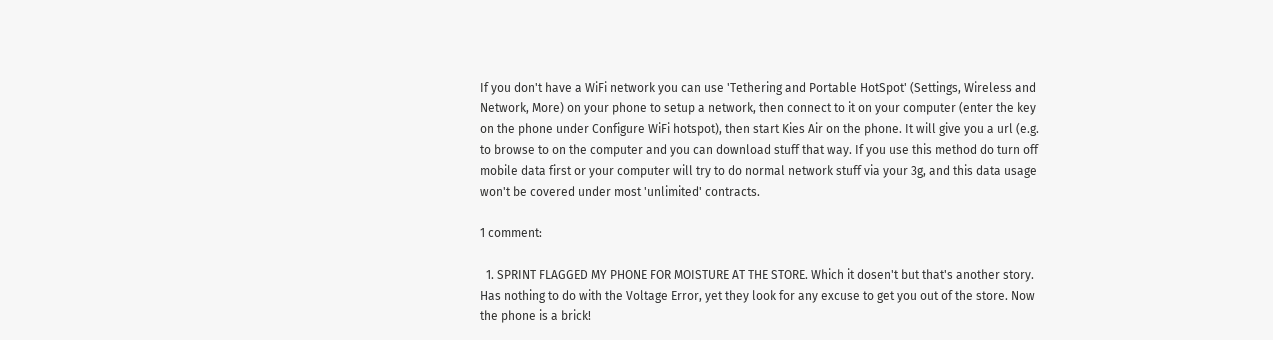If you don't have a WiFi network you can use 'Tethering and Portable HotSpot' (Settings, Wireless and Network, More) on your phone to setup a network, then connect to it on your computer (enter the key on the phone under Configure WiFi hotspot), then start Kies Air on the phone. It will give you a url (e.g. to browse to on the computer and you can download stuff that way. If you use this method do turn off mobile data first or your computer will try to do normal network stuff via your 3g, and this data usage won't be covered under most 'unlimited' contracts.

1 comment:

  1. SPRINT FLAGGED MY PHONE FOR MOISTURE AT THE STORE. Which it dosen't but that's another story. Has nothing to do with the Voltage Error, yet they look for any excuse to get you out of the store. Now the phone is a brick!